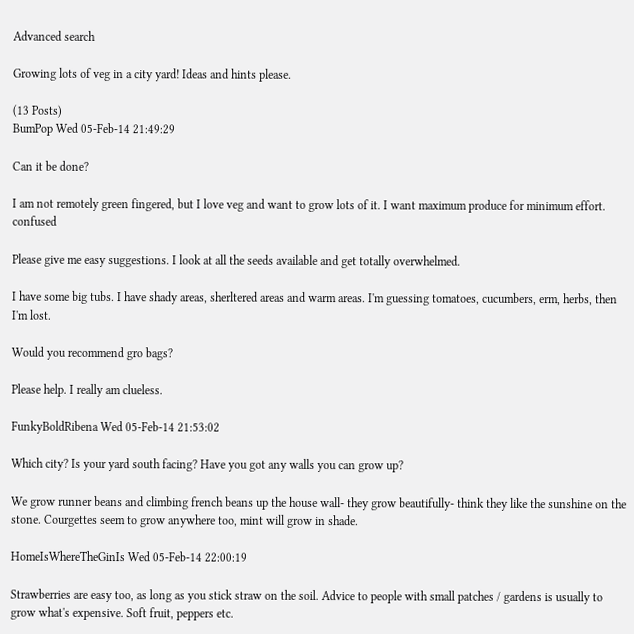Advanced search

Growing lots of veg in a city yard! Ideas and hints please.

(13 Posts)
BumPop Wed 05-Feb-14 21:49:29

Can it be done?

I am not remotely green fingered, but I love veg and want to grow lots of it. I want maximum produce for minimum effort. confused

Please give me easy suggestions. I look at all the seeds available and get totally overwhelmed.

I have some big tubs. I have shady areas, sherltered areas and warm areas. I'm guessing tomatoes, cucumbers, erm, herbs, then I'm lost.

Would you recommend gro bags?

Please help. I really am clueless.

FunkyBoldRibena Wed 05-Feb-14 21:53:02

Which city? Is your yard south facing? Have you got any walls you can grow up?

We grow runner beans and climbing french beans up the house wall- they grow beautifully- think they like the sunshine on the stone. Courgettes seem to grow anywhere too, mint will grow in shade.

HomeIsWhereTheGinIs Wed 05-Feb-14 22:00:19

Strawberries are easy too, as long as you stick straw on the soil. Advice to people with small patches / gardens is usually to grow what's expensive. Soft fruit, peppers etc.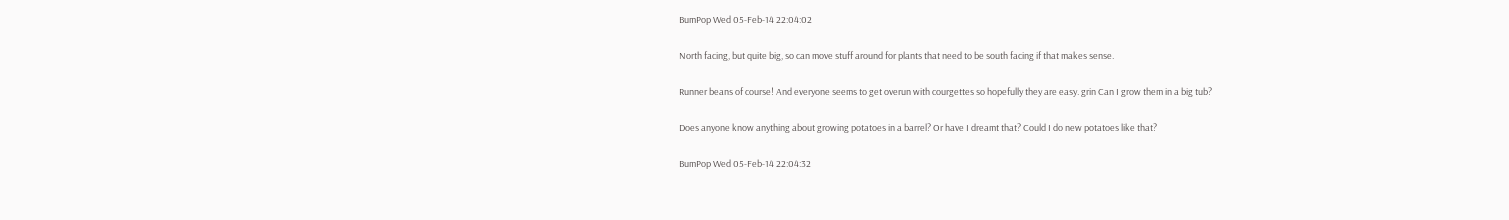BumPop Wed 05-Feb-14 22:04:02

North facing, but quite big, so can move stuff around for plants that need to be south facing if that makes sense.

Runner beans of course! And everyone seems to get overun with courgettes so hopefully they are easy. grin Can I grow them in a big tub?

Does anyone know anything about growing potatoes in a barrel? Or have I dreamt that? Could I do new potatoes like that?

BumPop Wed 05-Feb-14 22:04:32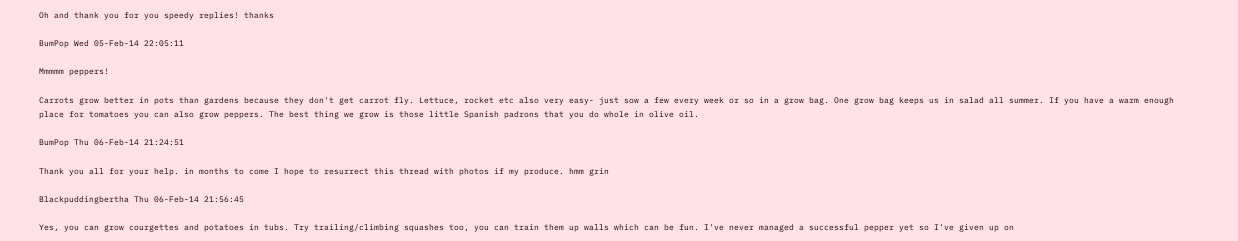Oh and thank you for you speedy replies! thanks

BumPop Wed 05-Feb-14 22:05:11

Mmmmm peppers!

Carrots grow better in pots than gardens because they don't get carrot fly. Lettuce, rocket etc also very easy- just sow a few every week or so in a grow bag. One grow bag keeps us in salad all summer. If you have a warm enough place for tomatoes you can also grow peppers. The best thing we grow is those little Spanish padrons that you do whole in olive oil.

BumPop Thu 06-Feb-14 21:24:51

Thank you all for your help. in months to come I hope to resurrect this thread with photos if my produce. hmm grin

Blackpuddingbertha Thu 06-Feb-14 21:56:45

Yes, you can grow courgettes and potatoes in tubs. Try trailing/climbing squashes too, you can train them up walls which can be fun. I've never managed a successful pepper yet so I've given up on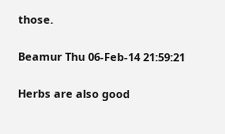those.

Beamur Thu 06-Feb-14 21:59:21

Herbs are also good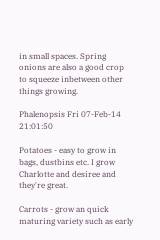in small spaces. Spring onions are also a good crop to squeeze inbetween other things growing.

Phalenopsis Fri 07-Feb-14 21:01:50

Potatoes - easy to grow in bags, dustbins etc. I grow Charlotte and desiree and they're great.

Carrots - grow an quick maturing variety such as early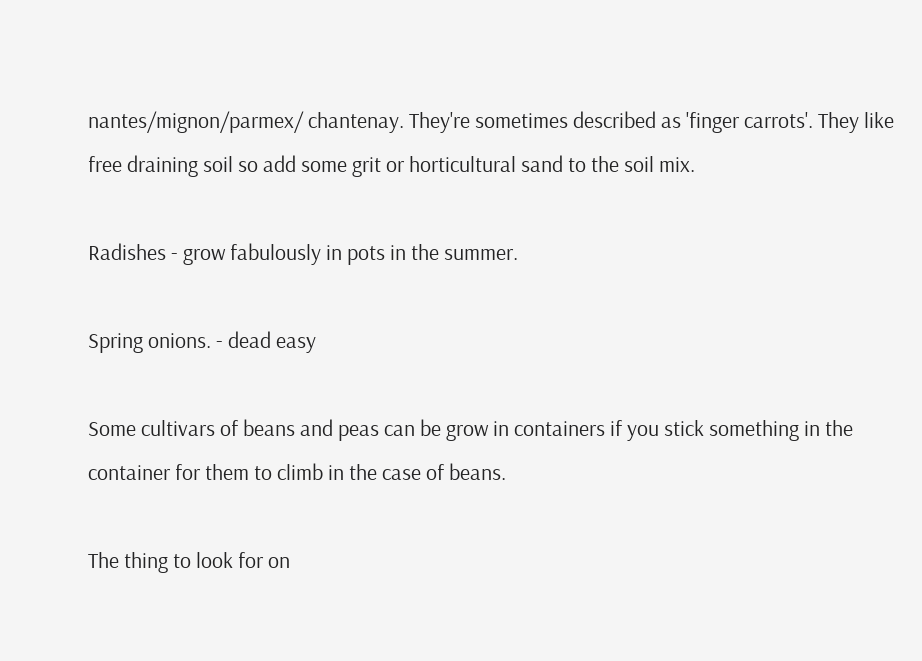nantes/mignon/parmex/ chantenay. They're sometimes described as 'finger carrots'. They like free draining soil so add some grit or horticultural sand to the soil mix.

Radishes - grow fabulously in pots in the summer.

Spring onions. - dead easy

Some cultivars of beans and peas can be grow in containers if you stick something in the container for them to climb in the case of beans.

The thing to look for on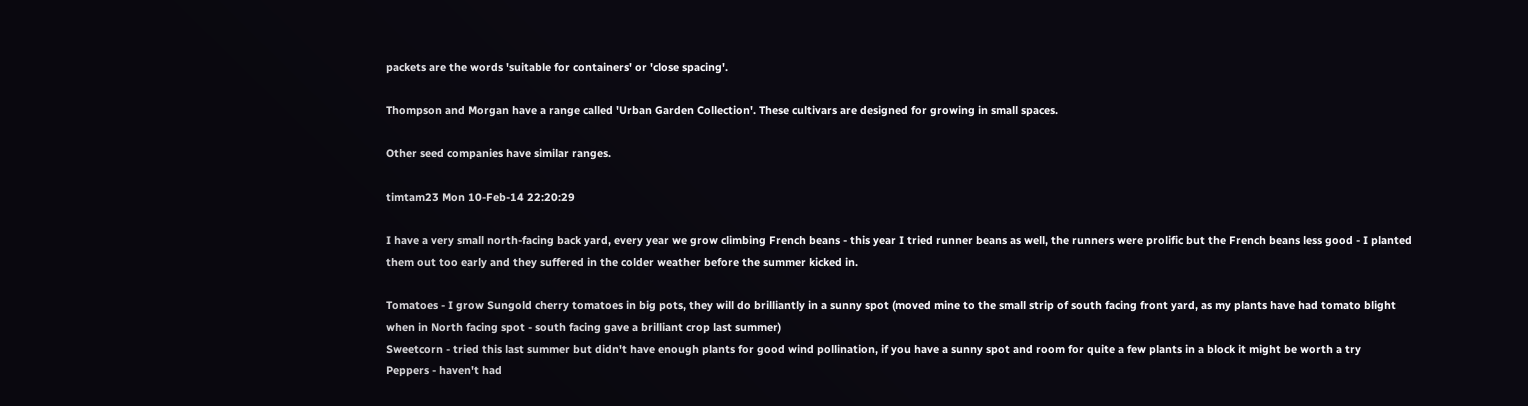packets are the words 'suitable for containers' or 'close spacing'.

Thompson and Morgan have a range called 'Urban Garden Collection'. These cultivars are designed for growing in small spaces.

Other seed companies have similar ranges.

timtam23 Mon 10-Feb-14 22:20:29

I have a very small north-facing back yard, every year we grow climbing French beans - this year I tried runner beans as well, the runners were prolific but the French beans less good - I planted them out too early and they suffered in the colder weather before the summer kicked in.

Tomatoes - I grow Sungold cherry tomatoes in big pots, they will do brilliantly in a sunny spot (moved mine to the small strip of south facing front yard, as my plants have had tomato blight when in North facing spot - south facing gave a brilliant crop last summer)
Sweetcorn - tried this last summer but didn't have enough plants for good wind pollination, if you have a sunny spot and room for quite a few plants in a block it might be worth a try
Peppers - haven't had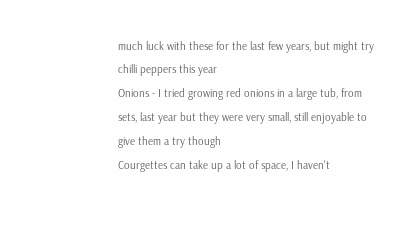much luck with these for the last few years, but might try chilli peppers this year
Onions - I tried growing red onions in a large tub, from sets, last year but they were very small, still enjoyable to give them a try though
Courgettes can take up a lot of space, I haven't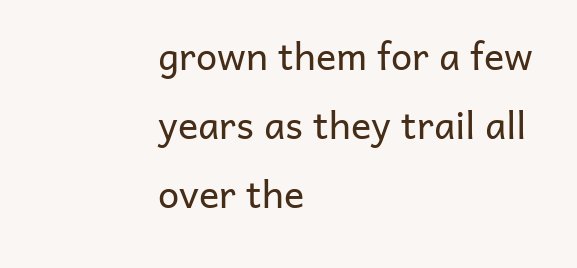grown them for a few years as they trail all over the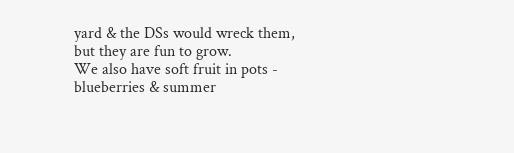yard & the DSs would wreck them, but they are fun to grow.
We also have soft fruit in pots - blueberries & summer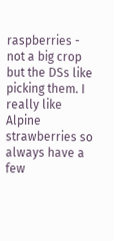raspberries - not a big crop but the DSs like picking them. I really like Alpine strawberries so always have a few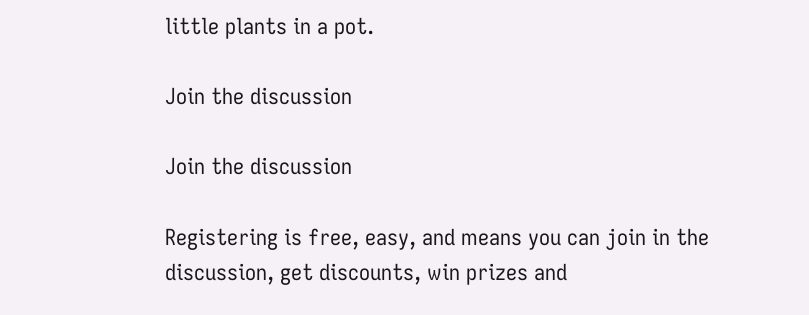little plants in a pot.

Join the discussion

Join the discussion

Registering is free, easy, and means you can join in the discussion, get discounts, win prizes and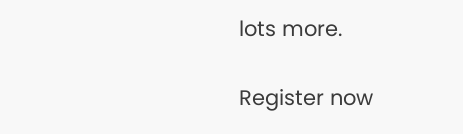lots more.

Register now